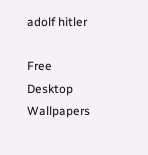adolf hitler

Free Desktop Wallpapers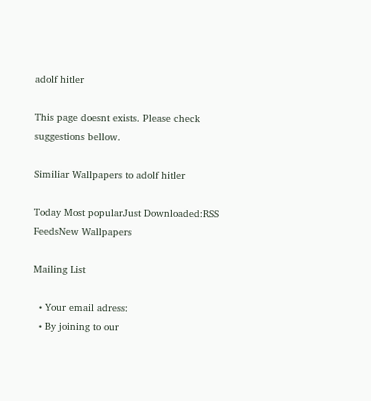adolf hitler

This page doesnt exists. Please check suggestions bellow.

Similiar Wallpapers to adolf hitler

Today Most popularJust Downloaded:RSS FeedsNew Wallpapers

Mailing List

  • Your email adress:
  • By joining to our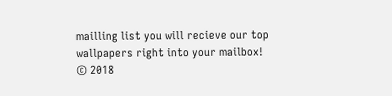mailling list you will recieve our top wallpapers right into your mailbox!
© 2018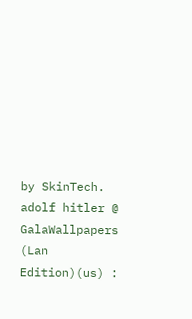by SkinTech. adolf hitler @ GalaWallpapers (Lan Edition)(us) :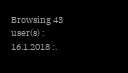Browsing 43 user(s) : 16.1.2018 :.